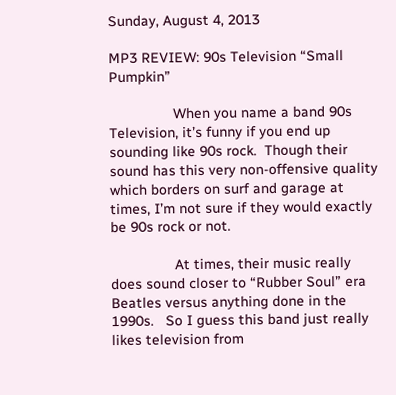Sunday, August 4, 2013

MP3 REVIEW: 90s Television “Small Pumpkin”

                When you name a band 90s Television, it’s funny if you end up sounding like 90s rock.  Though their sound has this very non-offensive quality which borders on surf and garage at times, I’m not sure if they would exactly be 90s rock or not.

                At times, their music really does sound closer to “Rubber Soul” era Beatles versus anything done in the 1990s.   So I guess this band just really likes television from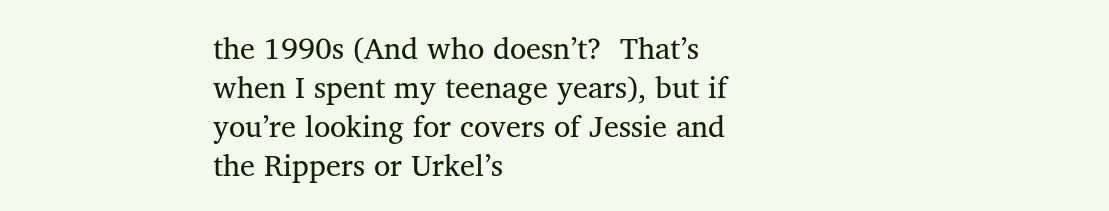the 1990s (And who doesn’t?  That’s when I spent my teenage years), but if you’re looking for covers of Jessie and the Rippers or Urkel’s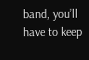band, you’ll have to keep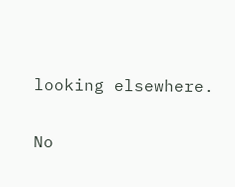looking elsewhere.

No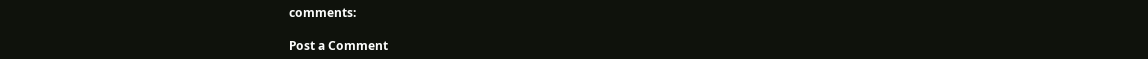comments:

Post a Comment